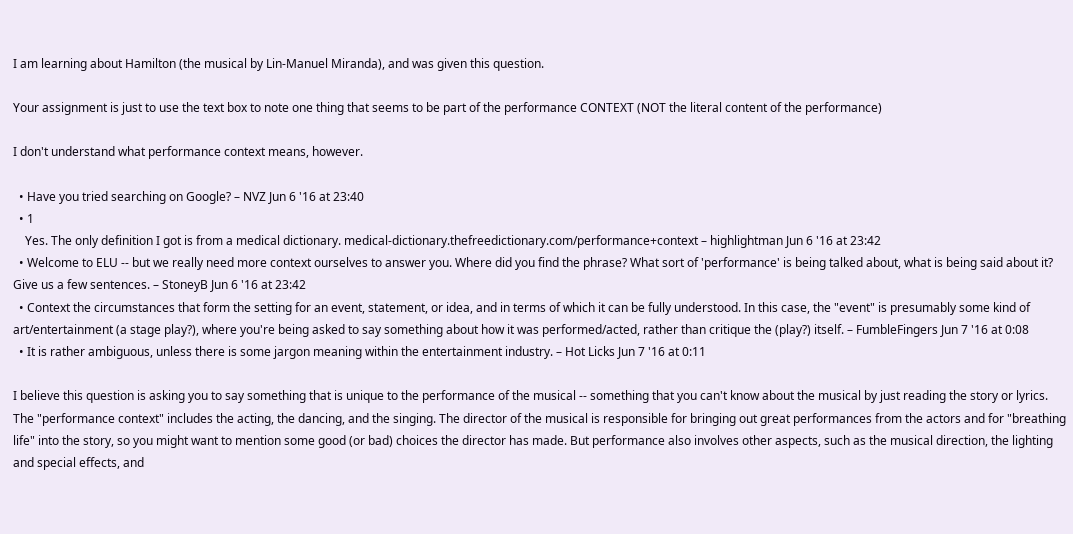I am learning about Hamilton (the musical by Lin-Manuel Miranda), and was given this question.

Your assignment is just to use the text box to note one thing that seems to be part of the performance CONTEXT (NOT the literal content of the performance)

I don't understand what performance context means, however.

  • Have you tried searching on Google? – NVZ Jun 6 '16 at 23:40
  • 1
    Yes. The only definition I got is from a medical dictionary. medical-dictionary.thefreedictionary.com/performance+context – highlightman Jun 6 '16 at 23:42
  • Welcome to ELU -- but we really need more context ourselves to answer you. Where did you find the phrase? What sort of 'performance' is being talked about, what is being said about it? Give us a few sentences. – StoneyB Jun 6 '16 at 23:42
  • Context the circumstances that form the setting for an event, statement, or idea, and in terms of which it can be fully understood. In this case, the "event" is presumably some kind of art/entertainment (a stage play?), where you're being asked to say something about how it was performed/acted, rather than critique the (play?) itself. – FumbleFingers Jun 7 '16 at 0:08
  • It is rather ambiguous, unless there is some jargon meaning within the entertainment industry. – Hot Licks Jun 7 '16 at 0:11

I believe this question is asking you to say something that is unique to the performance of the musical -- something that you can't know about the musical by just reading the story or lyrics. The "performance context" includes the acting, the dancing, and the singing. The director of the musical is responsible for bringing out great performances from the actors and for "breathing life" into the story, so you might want to mention some good (or bad) choices the director has made. But performance also involves other aspects, such as the musical direction, the lighting and special effects, and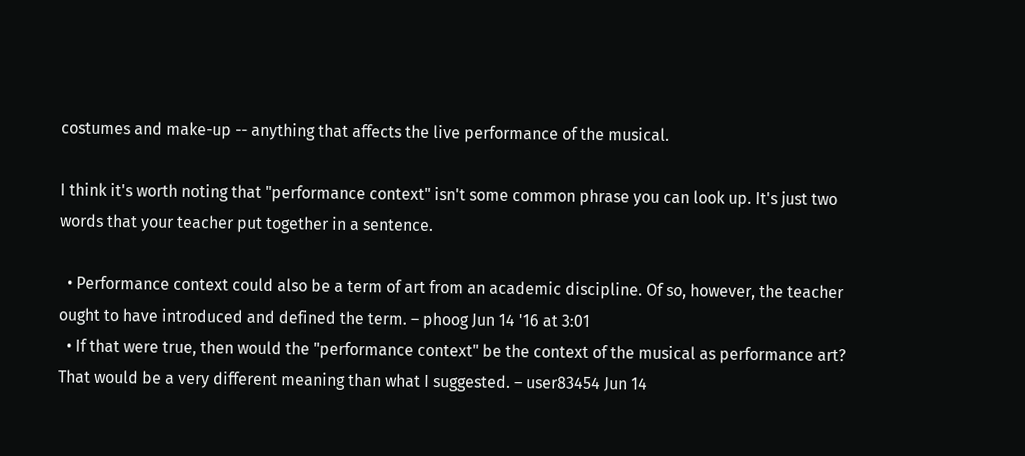costumes and make-up -- anything that affects the live performance of the musical.

I think it's worth noting that "performance context" isn't some common phrase you can look up. It's just two words that your teacher put together in a sentence.

  • Performance context could also be a term of art from an academic discipline. Of so, however, the teacher ought to have introduced and defined the term. – phoog Jun 14 '16 at 3:01
  • If that were true, then would the "performance context" be the context of the musical as performance art? That would be a very different meaning than what I suggested. – user83454 Jun 14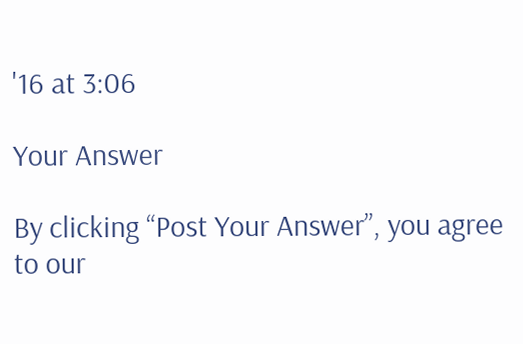'16 at 3:06

Your Answer

By clicking “Post Your Answer”, you agree to our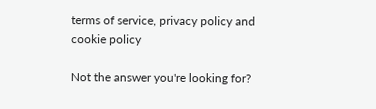terms of service, privacy policy and cookie policy

Not the answer you're looking for?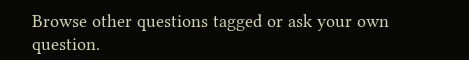Browse other questions tagged or ask your own question.